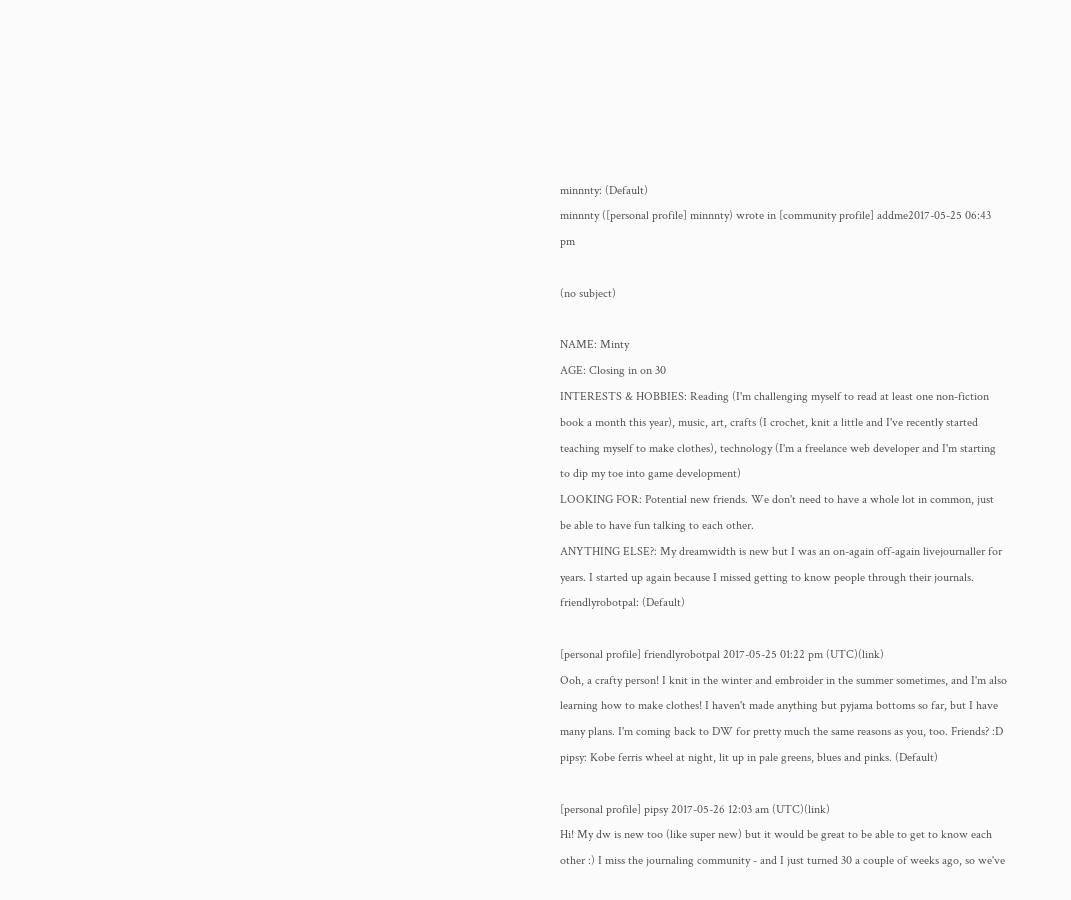minnnty: (Default)
minnnty ([personal profile] minnnty) wrote in [community profile] addme2017-05-25 06:43 pm

(no subject)

NAME: Minty
AGE: Closing in on 30
INTERESTS & HOBBIES: Reading (I'm challenging myself to read at least one non-fiction book a month this year), music, art, crafts (I crochet, knit a little and I've recently started teaching myself to make clothes), technology (I'm a freelance web developer and I'm starting to dip my toe into game development)
LOOKING FOR: Potential new friends. We don't need to have a whole lot in common, just be able to have fun talking to each other.
ANYTHING ELSE?: My dreamwidth is new but I was an on-again off-again livejournaller for years. I started up again because I missed getting to know people through their journals.
friendlyrobotpal: (Default)

[personal profile] friendlyrobotpal 2017-05-25 01:22 pm (UTC)(link)
Ooh, a crafty person! I knit in the winter and embroider in the summer sometimes, and I'm also learning how to make clothes! I haven't made anything but pyjama bottoms so far, but I have many plans. I'm coming back to DW for pretty much the same reasons as you, too. Friends? :D
pipsy: Kobe ferris wheel at night, lit up in pale greens, blues and pinks. (Default)

[personal profile] pipsy 2017-05-26 12:03 am (UTC)(link)
Hi! My dw is new too (like super new) but it would be great to be able to get to know each other :) I miss the journaling community - and I just turned 30 a couple of weeks ago, so we've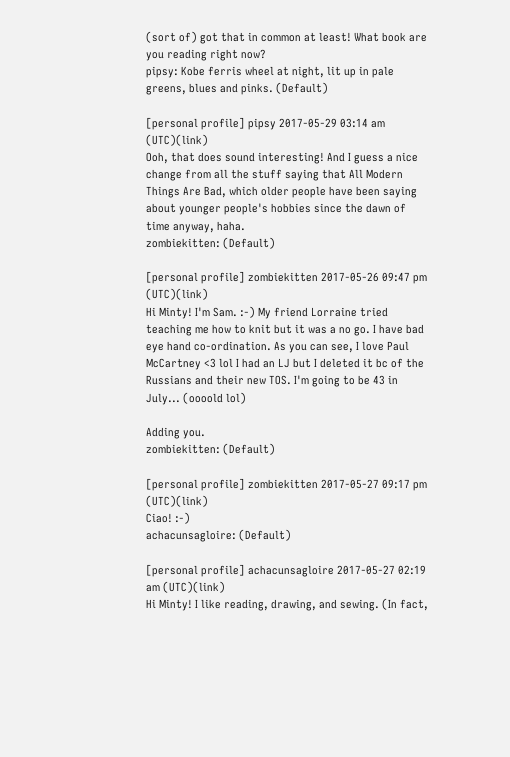(sort of) got that in common at least! What book are you reading right now?
pipsy: Kobe ferris wheel at night, lit up in pale greens, blues and pinks. (Default)

[personal profile] pipsy 2017-05-29 03:14 am (UTC)(link)
Ooh, that does sound interesting! And I guess a nice change from all the stuff saying that All Modern Things Are Bad, which older people have been saying about younger people's hobbies since the dawn of time anyway, haha.
zombiekitten: (Default)

[personal profile] zombiekitten 2017-05-26 09:47 pm (UTC)(link)
Hi Minty! I'm Sam. :-) My friend Lorraine tried teaching me how to knit but it was a no go. I have bad eye hand co-ordination. As you can see, I love Paul McCartney <3 lol I had an LJ but I deleted it bc of the Russians and their new TOS. I'm going to be 43 in July... (oooold lol)

Adding you.
zombiekitten: (Default)

[personal profile] zombiekitten 2017-05-27 09:17 pm (UTC)(link)
Ciao! :-)
achacunsagloire: (Default)

[personal profile] achacunsagloire 2017-05-27 02:19 am (UTC)(link)
Hi Minty! I like reading, drawing, and sewing. (In fact,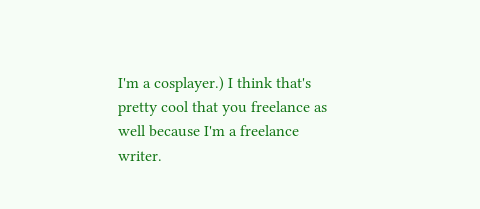I'm a cosplayer.) I think that's pretty cool that you freelance as well because I'm a freelance writer.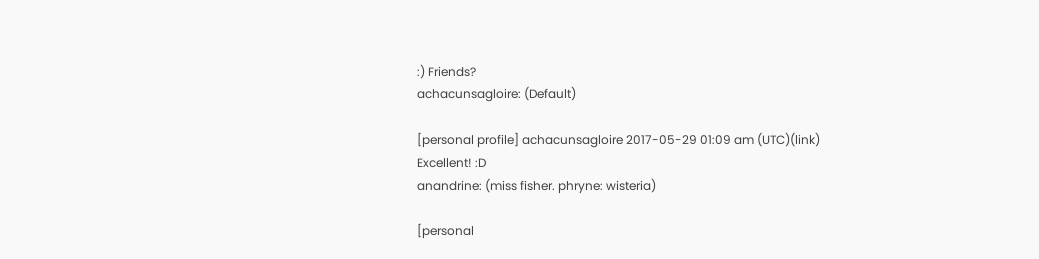:) Friends?
achacunsagloire: (Default)

[personal profile] achacunsagloire 2017-05-29 01:09 am (UTC)(link)
Excellent! :D
anandrine: (miss fisher. phryne: wisteria)

[personal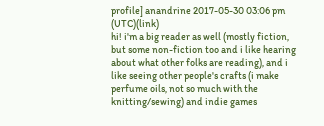profile] anandrine 2017-05-30 03:06 pm (UTC)(link)
hi! i'm a big reader as well (mostly fiction, but some non-fiction too and i like hearing about what other folks are reading), and i like seeing other people's crafts (i make perfume oils, not so much with the knitting/sewing) and indie games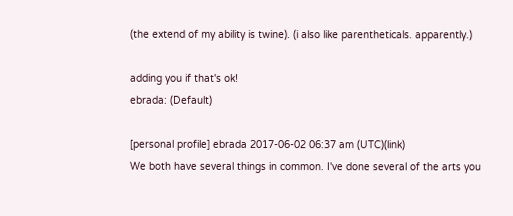(the extend of my ability is twine). (i also like parentheticals. apparently.)

adding you if that's ok!
ebrada: (Default)

[personal profile] ebrada 2017-06-02 06:37 am (UTC)(link)
We both have several things in common. I've done several of the arts you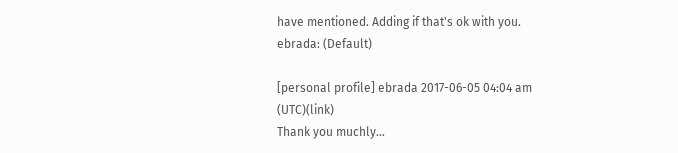have mentioned. Adding if that's ok with you.
ebrada: (Default)

[personal profile] ebrada 2017-06-05 04:04 am (UTC)(link)
Thank you muchly...